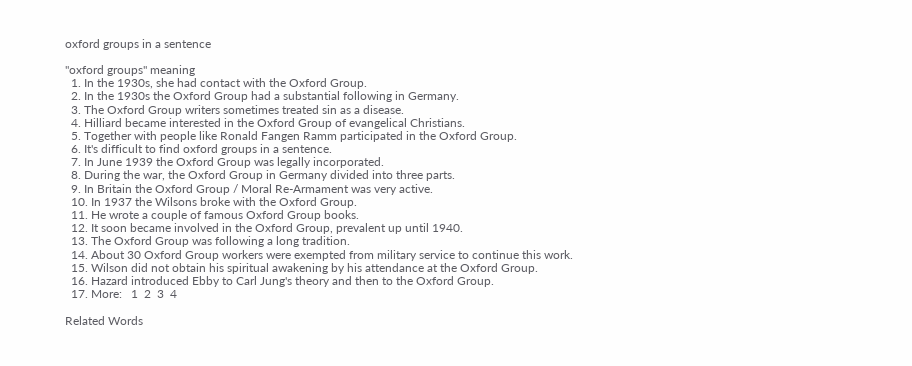oxford groups in a sentence

"oxford groups" meaning
  1. In the 1930s, she had contact with the Oxford Group.
  2. In the 1930s the Oxford Group had a substantial following in Germany.
  3. The Oxford Group writers sometimes treated sin as a disease.
  4. Hilliard became interested in the Oxford Group of evangelical Christians.
  5. Together with people like Ronald Fangen Ramm participated in the Oxford Group.
  6. It's difficult to find oxford groups in a sentence.
  7. In June 1939 the Oxford Group was legally incorporated.
  8. During the war, the Oxford Group in Germany divided into three parts.
  9. In Britain the Oxford Group / Moral Re-Armament was very active.
  10. In 1937 the Wilsons broke with the Oxford Group.
  11. He wrote a couple of famous Oxford Group books.
  12. It soon became involved in the Oxford Group, prevalent up until 1940.
  13. The Oxford Group was following a long tradition.
  14. About 30 Oxford Group workers were exempted from military service to continue this work.
  15. Wilson did not obtain his spiritual awakening by his attendance at the Oxford Group.
  16. Hazard introduced Ebby to Carl Jung's theory and then to the Oxford Group.
  17. More:   1  2  3  4

Related Words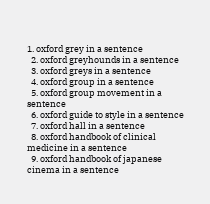1. oxford grey in a sentence
  2. oxford greyhounds in a sentence
  3. oxford greys in a sentence
  4. oxford group in a sentence
  5. oxford group movement in a sentence
  6. oxford guide to style in a sentence
  7. oxford hall in a sentence
  8. oxford handbook of clinical medicine in a sentence
  9. oxford handbook of japanese cinema in a sentence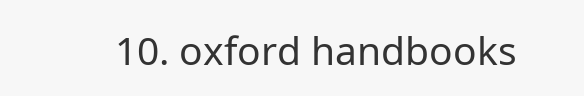10. oxford handbooks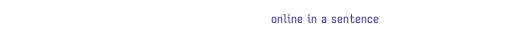online in a sentence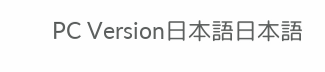PC Version日本語日本語